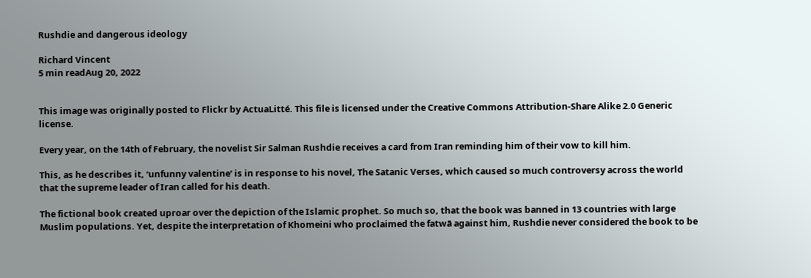Rushdie and dangerous ideology

Richard Vincent
5 min readAug 20, 2022


This image was originally posted to Flickr by ActuaLitté. This file is licensed under the Creative Commons Attribution-Share Alike 2.0 Generic license.

Every year, on the 14th of February, the novelist Sir Salman Rushdie receives a card from Iran reminding him of their vow to kill him.

This, as he describes it, ‘unfunny valentine’ is in response to his novel, The Satanic Verses, which caused so much controversy across the world that the supreme leader of Iran called for his death.

The fictional book created uproar over the depiction of the Islamic prophet. So much so, that the book was banned in 13 countries with large Muslim populations. Yet, despite the interpretation of Khomeini who proclaimed the fatwā against him, Rushdie never considered the book to be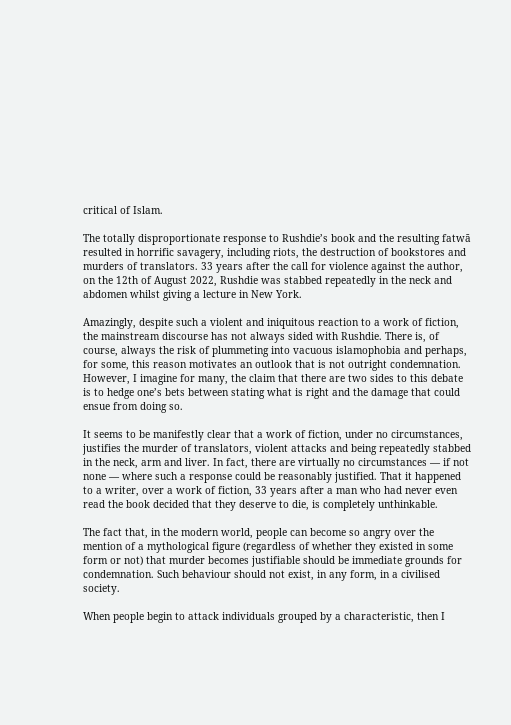critical of Islam.

The totally disproportionate response to Rushdie’s book and the resulting fatwā resulted in horrific savagery, including riots, the destruction of bookstores and murders of translators. 33 years after the call for violence against the author, on the 12th of August 2022, Rushdie was stabbed repeatedly in the neck and abdomen whilst giving a lecture in New York.

Amazingly, despite such a violent and iniquitous reaction to a work of fiction, the mainstream discourse has not always sided with Rushdie. There is, of course, always the risk of plummeting into vacuous islamophobia and perhaps, for some, this reason motivates an outlook that is not outright condemnation. However, I imagine for many, the claim that there are two sides to this debate is to hedge one’s bets between stating what is right and the damage that could ensue from doing so.

It seems to be manifestly clear that a work of fiction, under no circumstances, justifies the murder of translators, violent attacks and being repeatedly stabbed in the neck, arm and liver. In fact, there are virtually no circumstances — if not none — where such a response could be reasonably justified. That it happened to a writer, over a work of fiction, 33 years after a man who had never even read the book decided that they deserve to die, is completely unthinkable.

The fact that, in the modern world, people can become so angry over the mention of a mythological figure (regardless of whether they existed in some form or not) that murder becomes justifiable should be immediate grounds for condemnation. Such behaviour should not exist, in any form, in a civilised society.

When people begin to attack individuals grouped by a characteristic, then I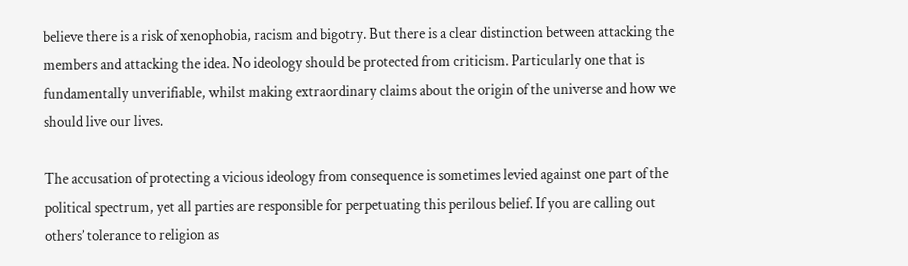believe there is a risk of xenophobia, racism and bigotry. But there is a clear distinction between attacking the members and attacking the idea. No ideology should be protected from criticism. Particularly one that is fundamentally unverifiable, whilst making extraordinary claims about the origin of the universe and how we should live our lives.

The accusation of protecting a vicious ideology from consequence is sometimes levied against one part of the political spectrum, yet all parties are responsible for perpetuating this perilous belief. If you are calling out others’ tolerance to religion as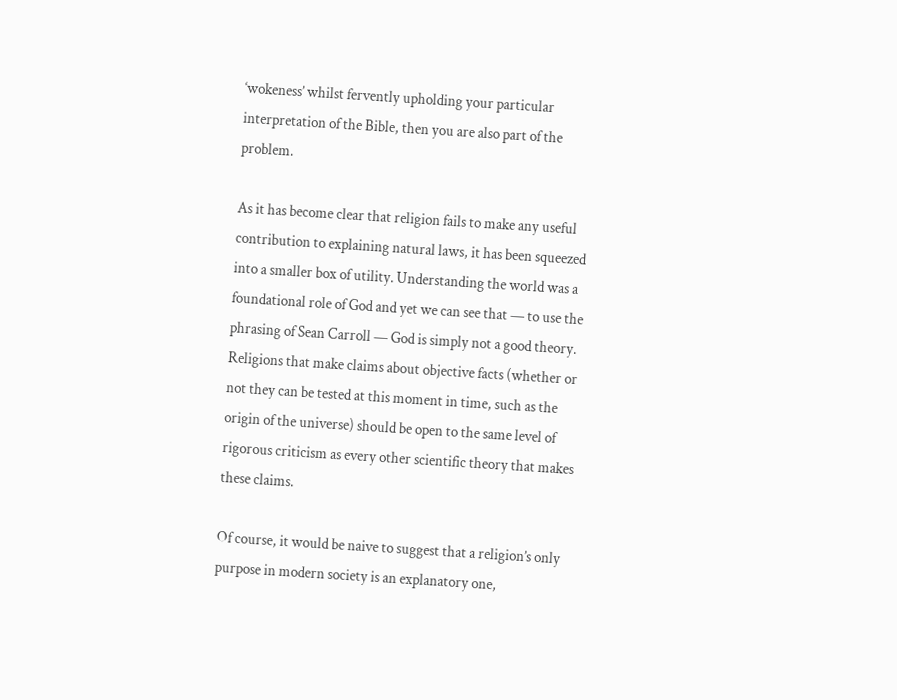‘wokeness’ whilst fervently upholding your particular interpretation of the Bible, then you are also part of the problem.

As it has become clear that religion fails to make any useful contribution to explaining natural laws, it has been squeezed into a smaller box of utility. Understanding the world was a foundational role of God and yet we can see that — to use the phrasing of Sean Carroll — God is simply not a good theory. Religions that make claims about objective facts (whether or not they can be tested at this moment in time, such as the origin of the universe) should be open to the same level of rigorous criticism as every other scientific theory that makes these claims.

Of course, it would be naive to suggest that a religion’s only purpose in modern society is an explanatory one,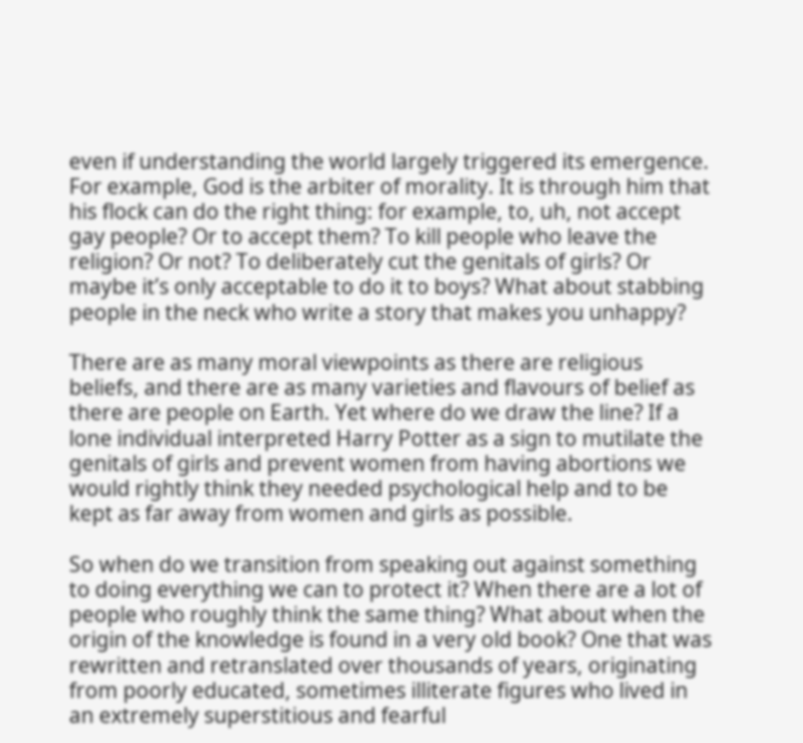even if understanding the world largely triggered its emergence. For example, God is the arbiter of morality. It is through him that his flock can do the right thing: for example, to, uh, not accept gay people? Or to accept them? To kill people who leave the religion? Or not? To deliberately cut the genitals of girls? Or maybe it’s only acceptable to do it to boys? What about stabbing people in the neck who write a story that makes you unhappy?

There are as many moral viewpoints as there are religious beliefs, and there are as many varieties and flavours of belief as there are people on Earth. Yet where do we draw the line? If a lone individual interpreted Harry Potter as a sign to mutilate the genitals of girls and prevent women from having abortions we would rightly think they needed psychological help and to be kept as far away from women and girls as possible.

So when do we transition from speaking out against something to doing everything we can to protect it? When there are a lot of people who roughly think the same thing? What about when the origin of the knowledge is found in a very old book? One that was rewritten and retranslated over thousands of years, originating from poorly educated, sometimes illiterate figures who lived in an extremely superstitious and fearful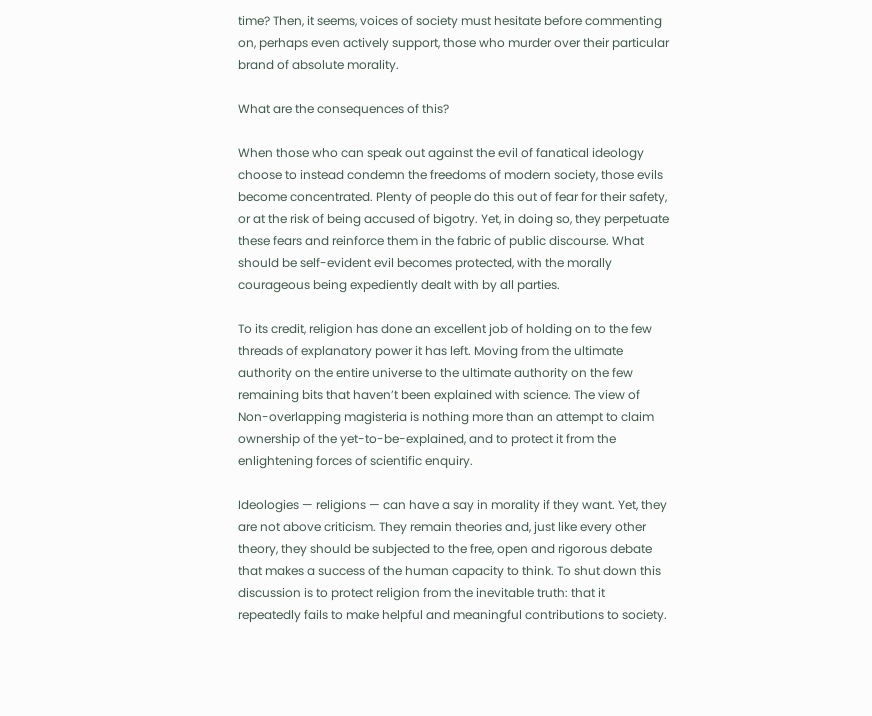time? Then, it seems, voices of society must hesitate before commenting on, perhaps even actively support, those who murder over their particular brand of absolute morality.

What are the consequences of this?

When those who can speak out against the evil of fanatical ideology choose to instead condemn the freedoms of modern society, those evils become concentrated. Plenty of people do this out of fear for their safety, or at the risk of being accused of bigotry. Yet, in doing so, they perpetuate these fears and reinforce them in the fabric of public discourse. What should be self-evident evil becomes protected, with the morally courageous being expediently dealt with by all parties.

To its credit, religion has done an excellent job of holding on to the few threads of explanatory power it has left. Moving from the ultimate authority on the entire universe to the ultimate authority on the few remaining bits that haven’t been explained with science. The view of Non-overlapping magisteria is nothing more than an attempt to claim ownership of the yet-to-be-explained, and to protect it from the enlightening forces of scientific enquiry.

Ideologies — religions — can have a say in morality if they want. Yet, they are not above criticism. They remain theories and, just like every other theory, they should be subjected to the free, open and rigorous debate that makes a success of the human capacity to think. To shut down this discussion is to protect religion from the inevitable truth: that it repeatedly fails to make helpful and meaningful contributions to society.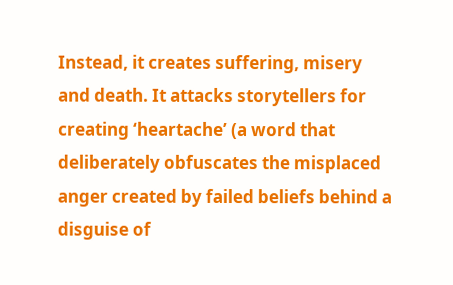Instead, it creates suffering, misery and death. It attacks storytellers for creating ‘heartache’ (a word that deliberately obfuscates the misplaced anger created by failed beliefs behind a disguise of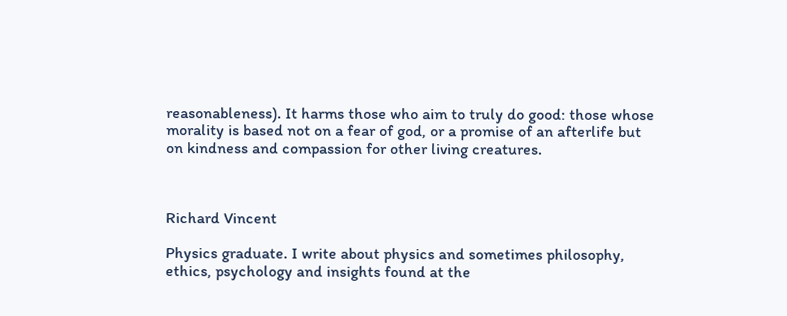reasonableness). It harms those who aim to truly do good: those whose morality is based not on a fear of god, or a promise of an afterlife but on kindness and compassion for other living creatures.



Richard Vincent

Physics graduate. I write about physics and sometimes philosophy, ethics, psychology and insights found at the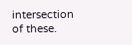intersection of these.